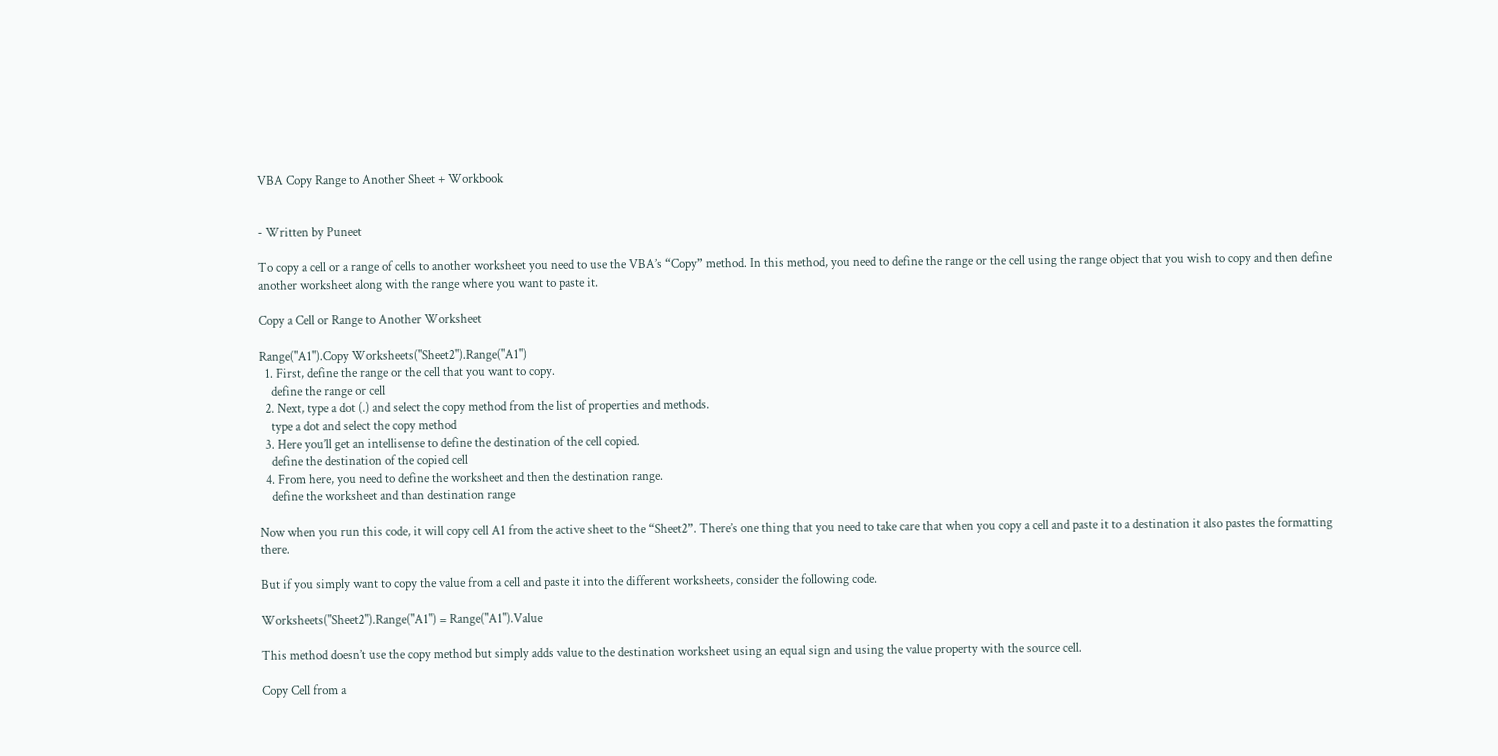VBA Copy Range to Another Sheet + Workbook


- Written by Puneet

To copy a cell or a range of cells to another worksheet you need to use the VBA’s “Copy” method. In this method, you need to define the range or the cell using the range object that you wish to copy and then define another worksheet along with the range where you want to paste it.

Copy a Cell or Range to Another Worksheet

Range("A1").Copy Worksheets("Sheet2").Range("A1")
  1. First, define the range or the cell that you want to copy.
    define the range or cell
  2. Next, type a dot (.) and select the copy method from the list of properties and methods.
    type a dot and select the copy method
  3. Here you’ll get an intellisense to define the destination of the cell copied.
    define the destination of the copied cell
  4. From here, you need to define the worksheet and then the destination range.
    define the worksheet and than destination range

Now when you run this code, it will copy cell A1 from the active sheet to the “Sheet2”. There’s one thing that you need to take care that when you copy a cell and paste it to a destination it also pastes the formatting there.

But if you simply want to copy the value from a cell and paste it into the different worksheets, consider the following code.

Worksheets("Sheet2").Range("A1") = Range("A1").Value

This method doesn’t use the copy method but simply adds value to the destination worksheet using an equal sign and using the value property with the source cell.

Copy Cell from a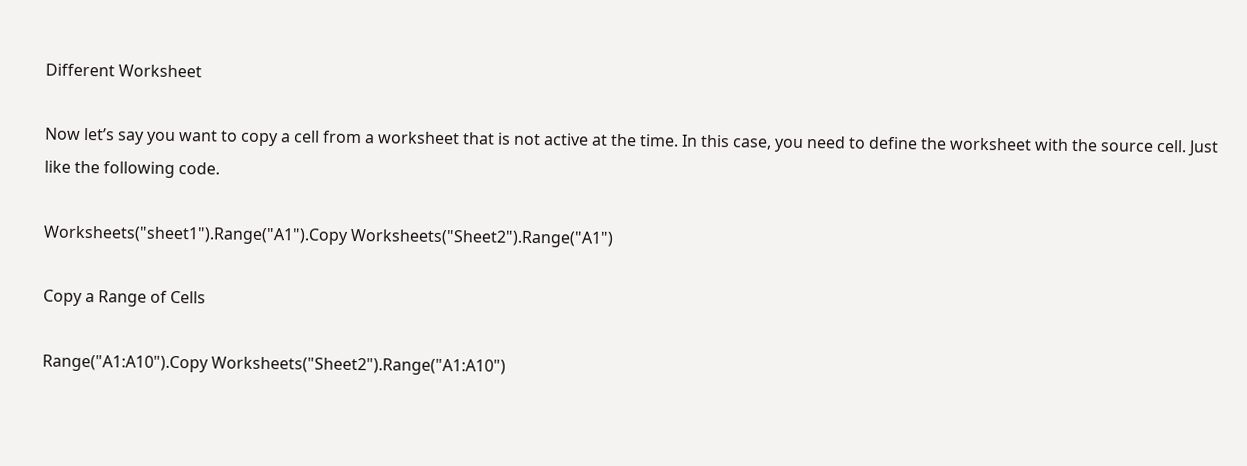Different Worksheet

Now let’s say you want to copy a cell from a worksheet that is not active at the time. In this case, you need to define the worksheet with the source cell. Just like the following code.

Worksheets("sheet1").Range("A1").Copy Worksheets("Sheet2").Range("A1")

Copy a Range of Cells

Range("A1:A10").Copy Worksheets("Sheet2").Range("A1:A10")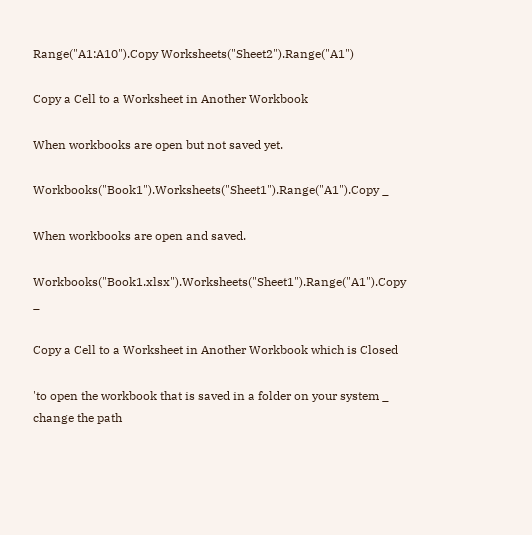Range("A1:A10").Copy Worksheets("Sheet2").Range("A1")

Copy a Cell to a Worksheet in Another Workbook

When workbooks are open but not saved yet.

Workbooks("Book1").Worksheets("Sheet1").Range("A1").Copy _

When workbooks are open and saved.

Workbooks("Book1.xlsx").Worksheets("Sheet1").Range("A1").Copy _

Copy a Cell to a Worksheet in Another Workbook which is Closed

'to open the workbook that is saved in a folder on your system _
change the path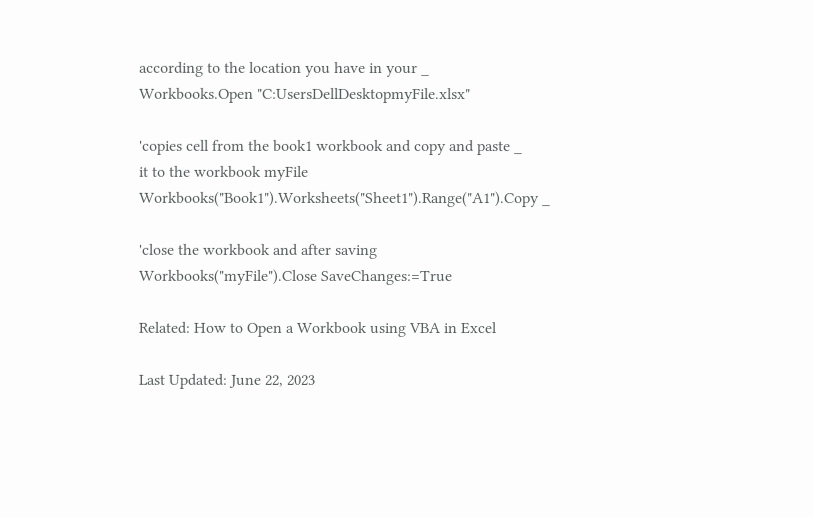according to the location you have in your _
Workbooks.Open "C:UsersDellDesktopmyFile.xlsx"

'copies cell from the book1 workbook and copy and paste _
it to the workbook myFile
Workbooks("Book1").Worksheets("Sheet1").Range("A1").Copy _

'close the workbook and after saving
Workbooks("myFile").Close SaveChanges:=True

Related: How to Open a Workbook using VBA in Excel

Last Updated: June 22, 2023